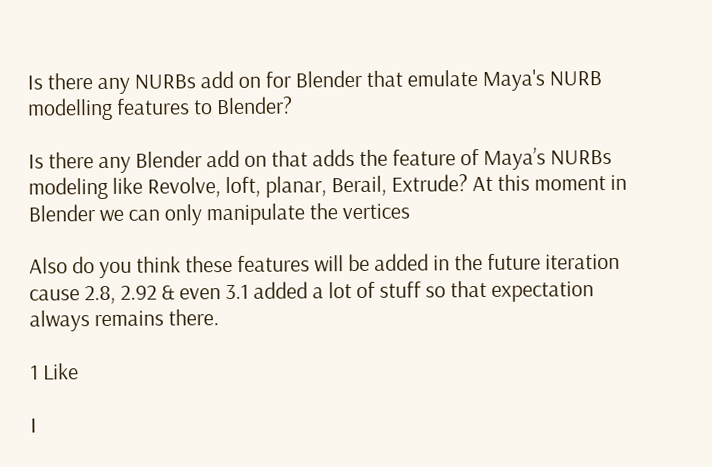Is there any NURBs add on for Blender that emulate Maya's NURB modelling features to Blender?

Is there any Blender add on that adds the feature of Maya’s NURBs modeling like Revolve, loft, planar, Berail, Extrude? At this moment in Blender we can only manipulate the vertices

Also do you think these features will be added in the future iteration cause 2.8, 2.92 & even 3.1 added a lot of stuff so that expectation always remains there.

1 Like

I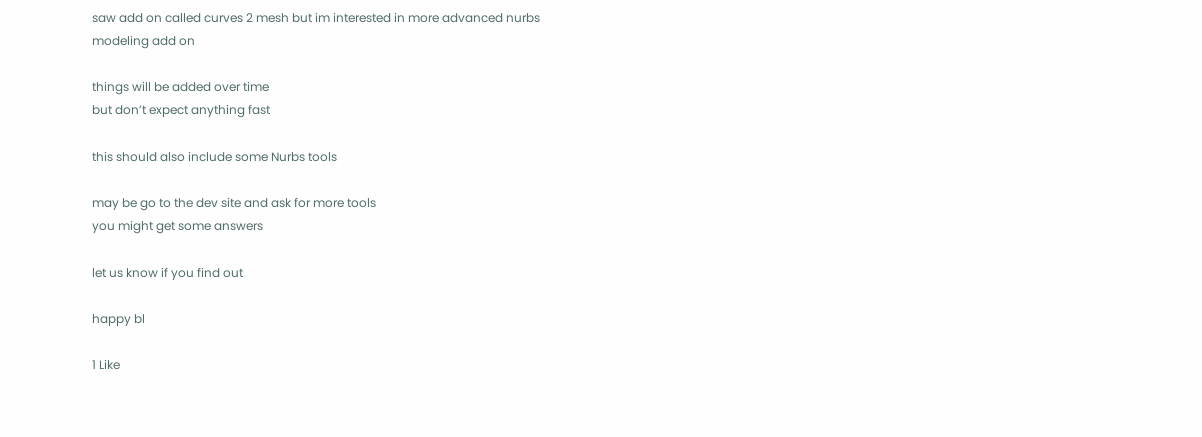saw add on called curves 2 mesh but im interested in more advanced nurbs modeling add on

things will be added over time
but don’t expect anything fast

this should also include some Nurbs tools

may be go to the dev site and ask for more tools
you might get some answers

let us know if you find out

happy bl

1 Like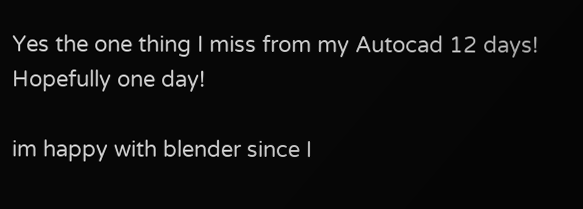Yes the one thing I miss from my Autocad 12 days! Hopefully one day!

im happy with blender since I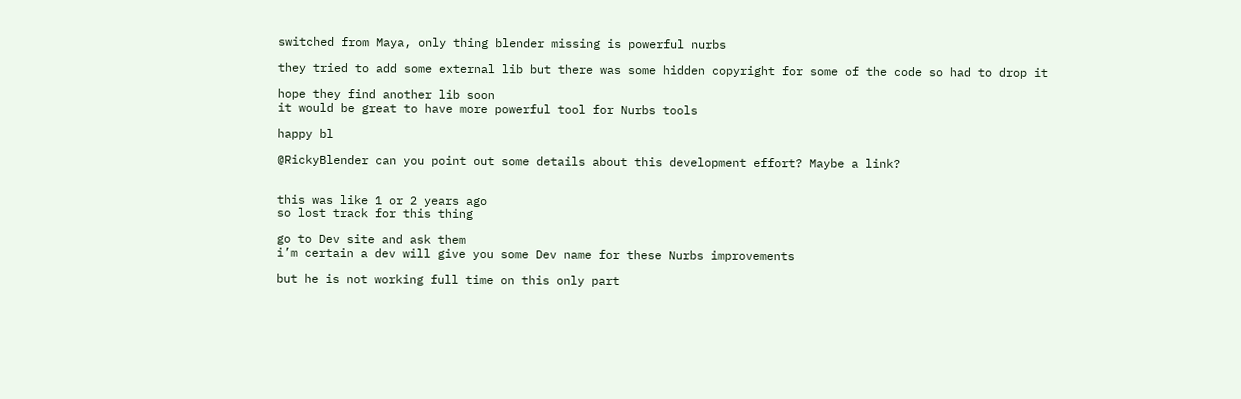switched from Maya, only thing blender missing is powerful nurbs

they tried to add some external lib but there was some hidden copyright for some of the code so had to drop it

hope they find another lib soon
it would be great to have more powerful tool for Nurbs tools

happy bl

@RickyBlender can you point out some details about this development effort? Maybe a link?


this was like 1 or 2 years ago
so lost track for this thing

go to Dev site and ask them
i’m certain a dev will give you some Dev name for these Nurbs improvements

but he is not working full time on this only part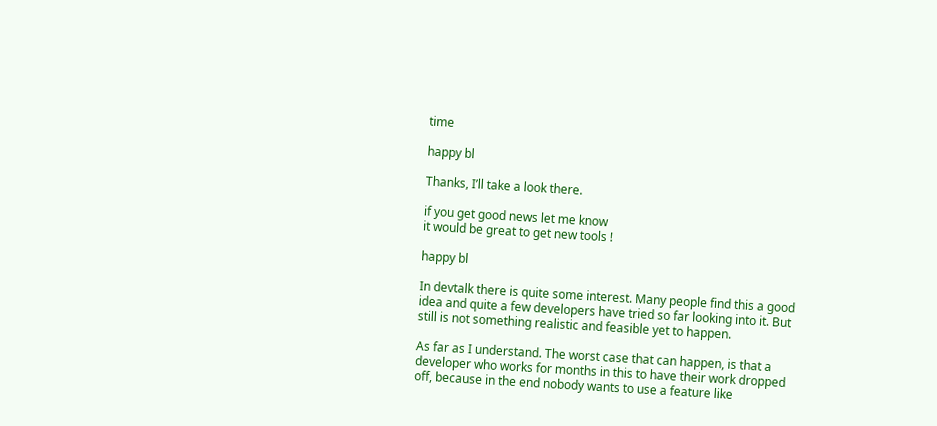time

happy bl

Thanks, I’ll take a look there.

if you get good news let me know
it would be great to get new tools !

happy bl

In devtalk there is quite some interest. Many people find this a good idea and quite a few developers have tried so far looking into it. But still is not something realistic and feasible yet to happen.

As far as I understand. The worst case that can happen, is that a developer who works for months in this to have their work dropped off, because in the end nobody wants to use a feature like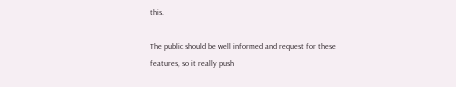this.

The public should be well informed and request for these features, so it really push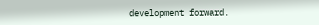development forward.